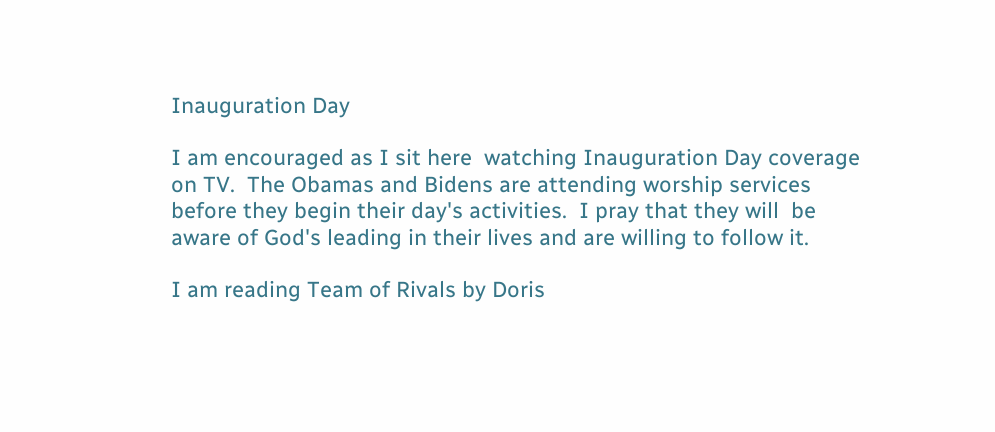Inauguration Day

I am encouraged as I sit here  watching Inauguration Day coverage on TV.  The Obamas and Bidens are attending worship services before they begin their day's activities.  I pray that they will  be aware of God's leading in their lives and are willing to follow it.

I am reading Team of Rivals by Doris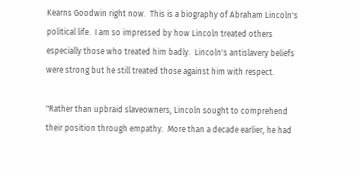Kearns Goodwin right now.  This is a biography of Abraham Lincoln's political life.  I am so impressed by how Lincoln treated others especially those who treated him badly.  Lincoln's antislavery beliefs were strong but he still treated those against him with respect.

"Rather than upbraid slaveowners, Lincoln sought to comprehend their position through empathy.  More than a decade earlier, he had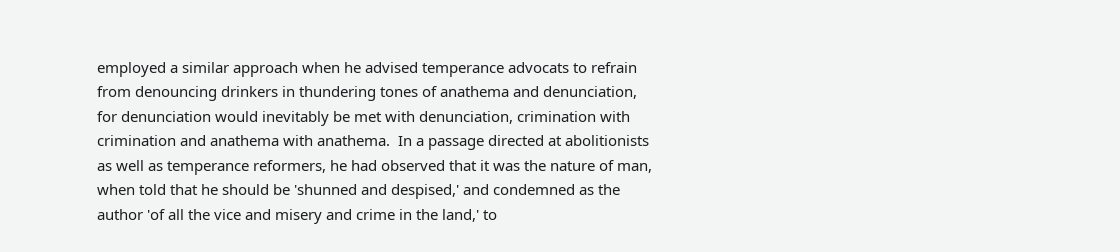employed a similar approach when he advised temperance advocats to refrain from denouncing drinkers in thundering tones of anathema and denunciation, for denunciation would inevitably be met with denunciation, crimination with crimination and anathema with anathema.  In a passage directed at abolitionists as well as temperance reformers, he had observed that it was the nature of man, when told that he should be 'shunned and despised,' and condemned as the author 'of all the vice and misery and crime in the land,' to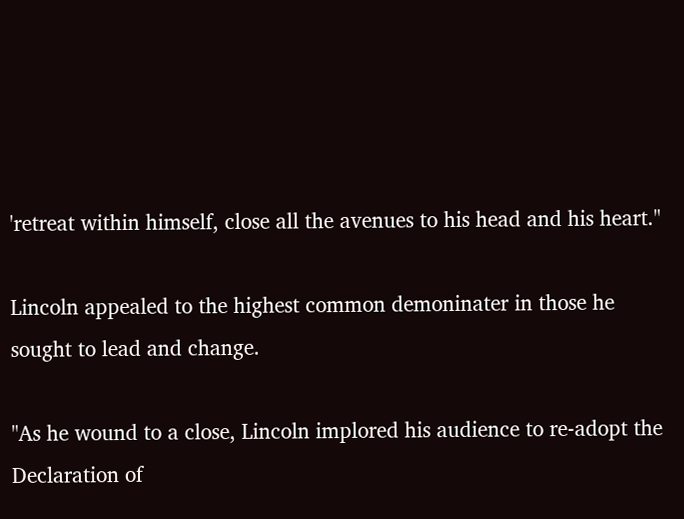'retreat within himself, close all the avenues to his head and his heart."

Lincoln appealed to the highest common demoninater in those he sought to lead and change.

"As he wound to a close, Lincoln implored his audience to re-adopt the Declaration of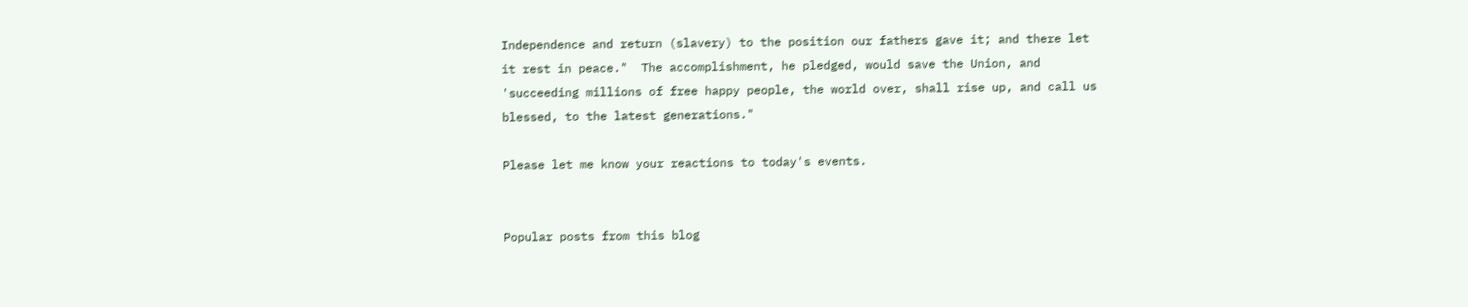Independence and return (slavery) to the position our fathers gave it; and there let it rest in peace."  The accomplishment, he pledged, would save the Union, and 'succeeding millions of free happy people, the world over, shall rise up, and call us blessed, to the latest generations."

Please let me know your reactions to today's events.


Popular posts from this blog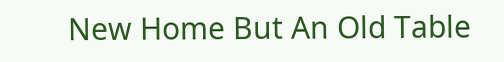New Home But An Old Table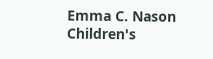Emma C. Nason Children's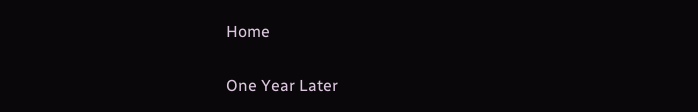Home

One Year Later